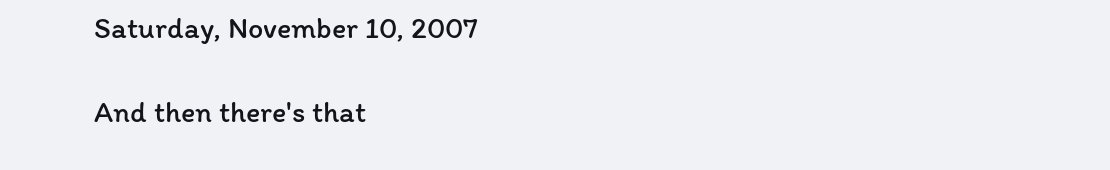Saturday, November 10, 2007

And then there's that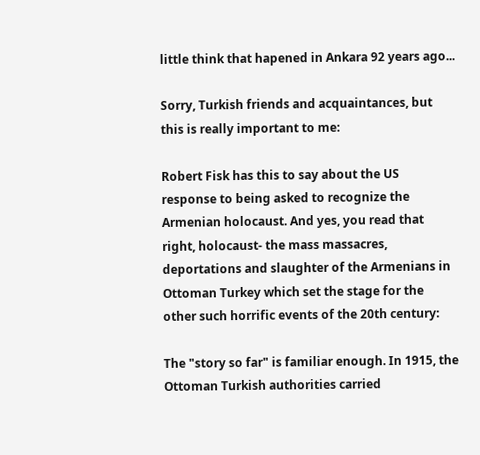little think that hapened in Ankara 92 years ago...

Sorry, Turkish friends and acquaintances, but this is really important to me:

Robert Fisk has this to say about the US response to being asked to recognize the Armenian holocaust. And yes, you read that right, holocaust- the mass massacres, deportations and slaughter of the Armenians in Ottoman Turkey which set the stage for the other such horrific events of the 20th century:

The "story so far" is familiar enough. In 1915, the Ottoman Turkish authorities carried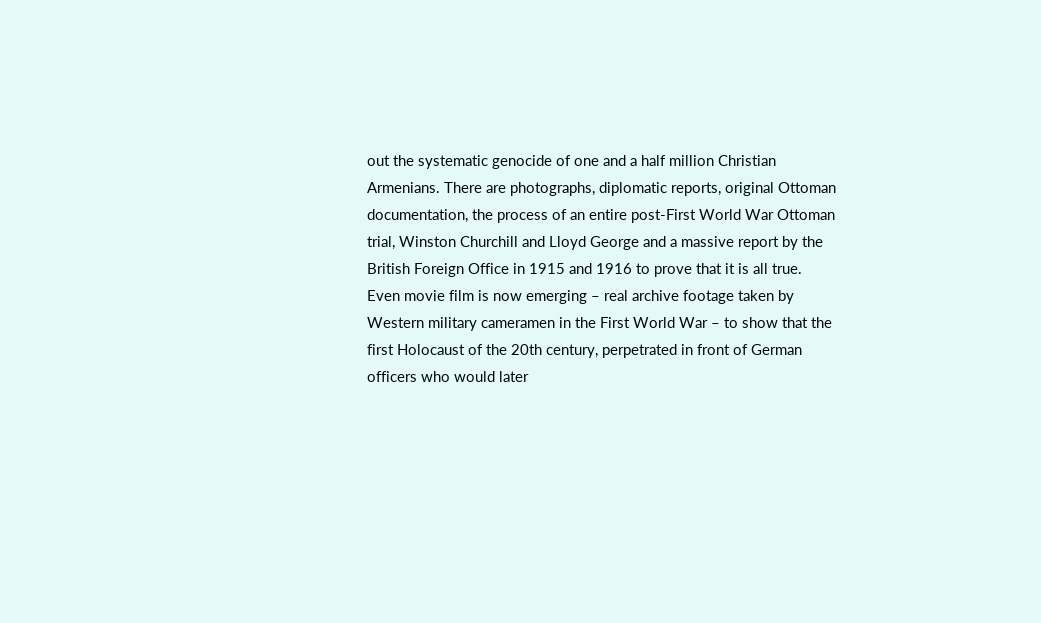out the systematic genocide of one and a half million Christian Armenians. There are photographs, diplomatic reports, original Ottoman documentation, the process of an entire post-First World War Ottoman trial, Winston Churchill and Lloyd George and a massive report by the British Foreign Office in 1915 and 1916 to prove that it is all true. Even movie film is now emerging – real archive footage taken by Western military cameramen in the First World War – to show that the first Holocaust of the 20th century, perpetrated in front of German officers who would later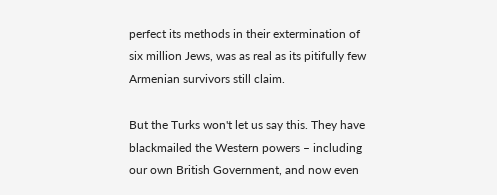perfect its methods in their extermination of six million Jews, was as real as its pitifully few Armenian survivors still claim.

But the Turks won't let us say this. They have blackmailed the Western powers – including our own British Government, and now even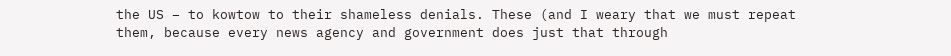the US – to kowtow to their shameless denials. These (and I weary that we must repeat them, because every news agency and government does just that through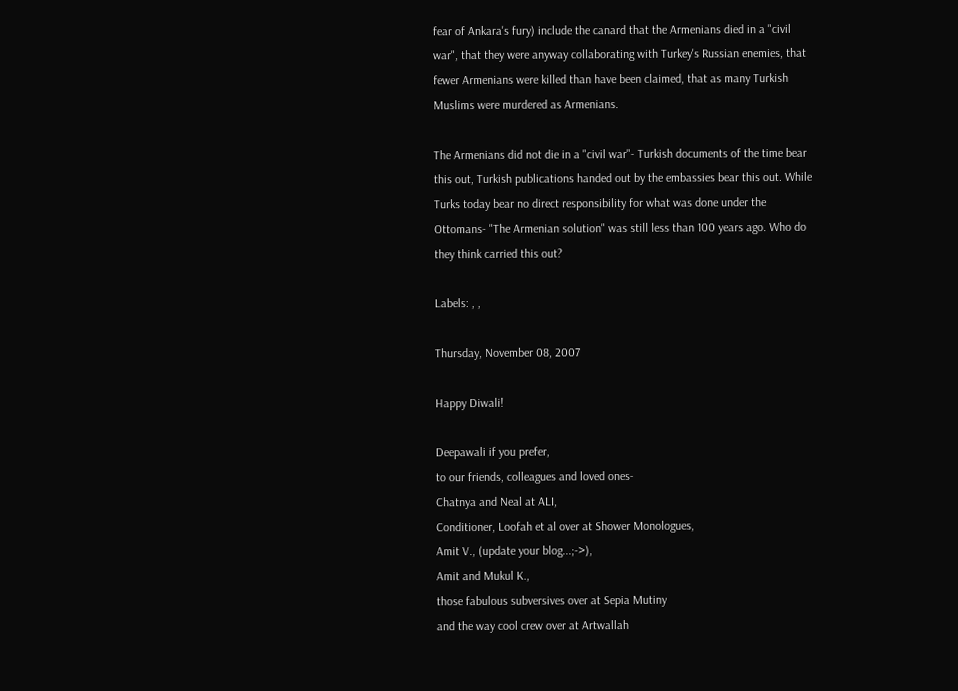fear of Ankara's fury) include the canard that the Armenians died in a "civil war", that they were anyway collaborating with Turkey's Russian enemies, that fewer Armenians were killed than have been claimed, that as many Turkish Muslims were murdered as Armenians.

The Armenians did not die in a "civil war"- Turkish documents of the time bear this out, Turkish publications handed out by the embassies bear this out. While Turks today bear no direct responsibility for what was done under the Ottomans- "The Armenian solution" was still less than 100 years ago. Who do they think carried this out?

Labels: , ,

Thursday, November 08, 2007

Happy Diwali!

Deepawali if you prefer,
to our friends, colleagues and loved ones-
Chatnya and Neal at ALI,
Conditioner, Loofah et al over at Shower Monologues,
Amit V., (update your blog...;->),
Amit and Mukul K.,
those fabulous subversives over at Sepia Mutiny
and the way cool crew over at Artwallah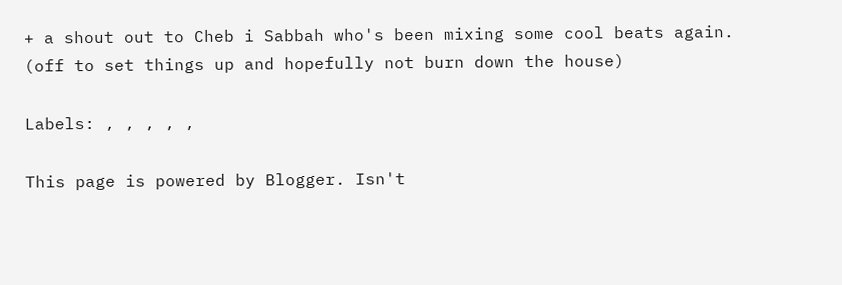+ a shout out to Cheb i Sabbah who's been mixing some cool beats again.
(off to set things up and hopefully not burn down the house)

Labels: , , , , ,

This page is powered by Blogger. Isn't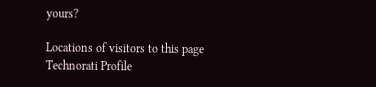yours?

Locations of visitors to this page
Technorati Profile